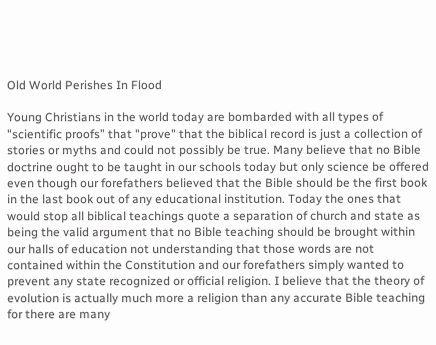Old World Perishes In Flood

Young Christians in the world today are bombarded with all types of "scientific proofs” that "prove" that the biblical record is just a collection of stories or myths and could not possibly be true. Many believe that no Bible doctrine ought to be taught in our schools today but only science be offered even though our forefathers believed that the Bible should be the first book in the last book out of any educational institution. Today the ones that would stop all biblical teachings quote a separation of church and state as being the valid argument that no Bible teaching should be brought within our halls of education not understanding that those words are not contained within the Constitution and our forefathers simply wanted to prevent any state recognized or official religion. I believe that the theory of evolution is actually much more a religion than any accurate Bible teaching for there are many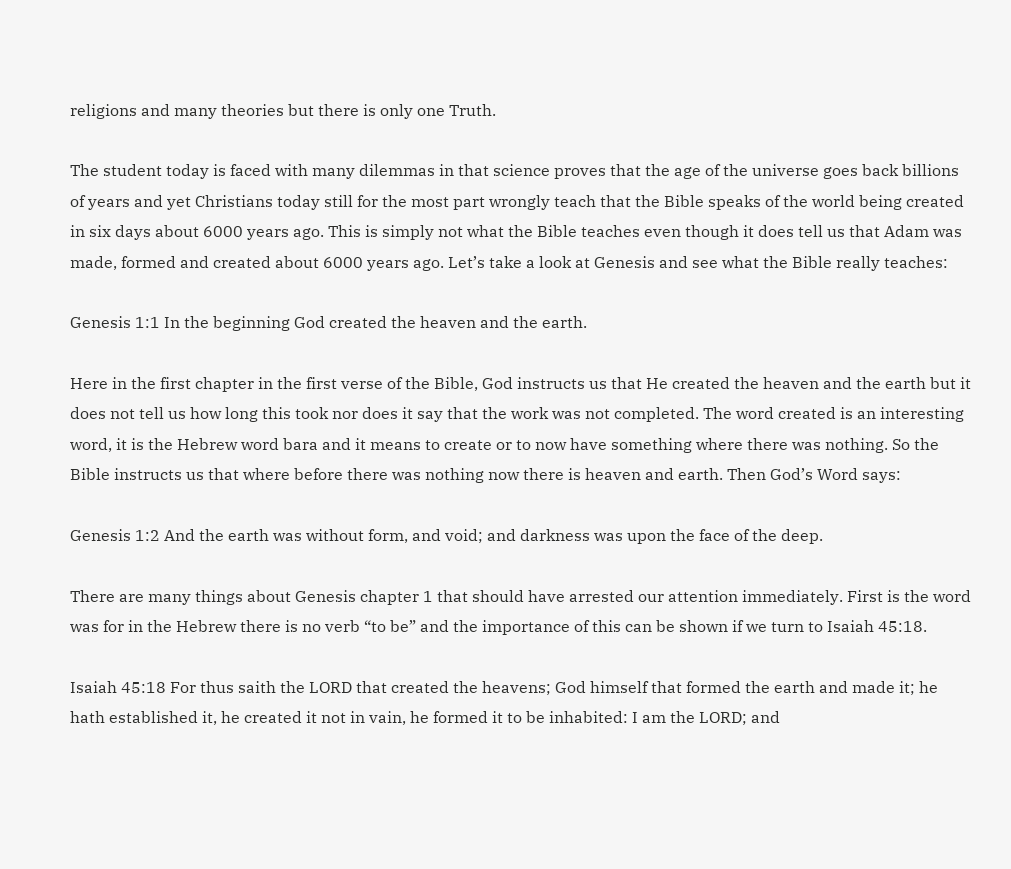religions and many theories but there is only one Truth.

The student today is faced with many dilemmas in that science proves that the age of the universe goes back billions of years and yet Christians today still for the most part wrongly teach that the Bible speaks of the world being created in six days about 6000 years ago. This is simply not what the Bible teaches even though it does tell us that Adam was made, formed and created about 6000 years ago. Let’s take a look at Genesis and see what the Bible really teaches:

Genesis 1:1 In the beginning God created the heaven and the earth.

Here in the first chapter in the first verse of the Bible, God instructs us that He created the heaven and the earth but it does not tell us how long this took nor does it say that the work was not completed. The word created is an interesting word, it is the Hebrew word bara and it means to create or to now have something where there was nothing. So the Bible instructs us that where before there was nothing now there is heaven and earth. Then God’s Word says:

Genesis 1:2 And the earth was without form, and void; and darkness was upon the face of the deep.

There are many things about Genesis chapter 1 that should have arrested our attention immediately. First is the word was for in the Hebrew there is no verb “to be” and the importance of this can be shown if we turn to Isaiah 45:18.

Isaiah 45:18 For thus saith the LORD that created the heavens; God himself that formed the earth and made it; he hath established it, he created it not in vain, he formed it to be inhabited: I am the LORD; and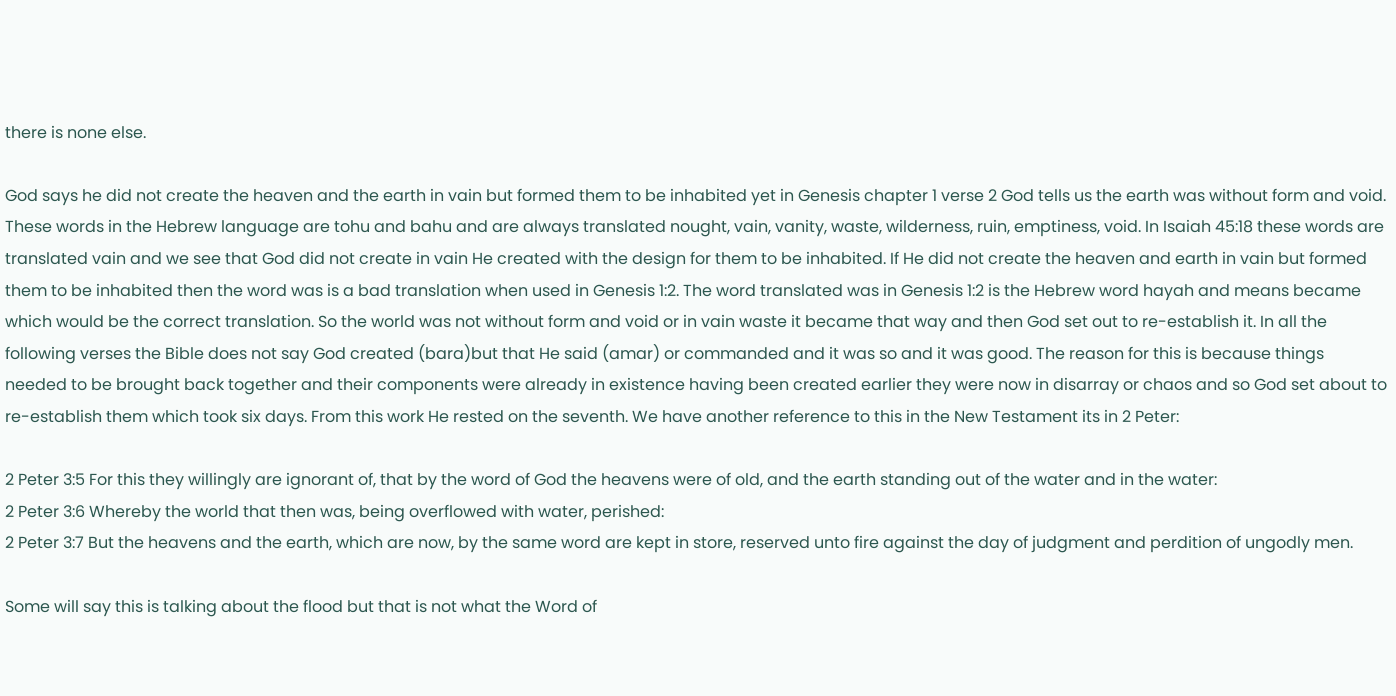there is none else.

God says he did not create the heaven and the earth in vain but formed them to be inhabited yet in Genesis chapter 1 verse 2 God tells us the earth was without form and void. These words in the Hebrew language are tohu and bahu and are always translated nought, vain, vanity, waste, wilderness, ruin, emptiness, void. In Isaiah 45:18 these words are translated vain and we see that God did not create in vain He created with the design for them to be inhabited. If He did not create the heaven and earth in vain but formed them to be inhabited then the word was is a bad translation when used in Genesis 1:2. The word translated was in Genesis 1:2 is the Hebrew word hayah and means became which would be the correct translation. So the world was not without form and void or in vain waste it became that way and then God set out to re-establish it. In all the following verses the Bible does not say God created (bara)but that He said (amar) or commanded and it was so and it was good. The reason for this is because things needed to be brought back together and their components were already in existence having been created earlier they were now in disarray or chaos and so God set about to re-establish them which took six days. From this work He rested on the seventh. We have another reference to this in the New Testament its in 2 Peter:

2 Peter 3:5 For this they willingly are ignorant of, that by the word of God the heavens were of old, and the earth standing out of the water and in the water:
2 Peter 3:6 Whereby the world that then was, being overflowed with water, perished:
2 Peter 3:7 But the heavens and the earth, which are now, by the same word are kept in store, reserved unto fire against the day of judgment and perdition of ungodly men.

Some will say this is talking about the flood but that is not what the Word of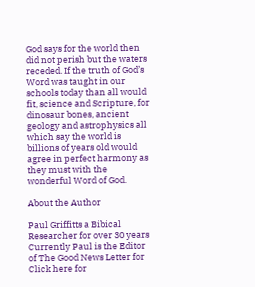God says for the world then did not perish but the waters receded. If the truth of God’s Word was taught in our schools today than all would fit, science and Scripture, for dinosaur bones, ancient geology and astrophysics all which say the world is billions of years old would agree in perfect harmony as they must with the wonderful Word of God.

About the Author

Paul Griffitts a Bibical Researcher for over 30 years
Currently Paul is the Editor of The Good News Letter for
Click here for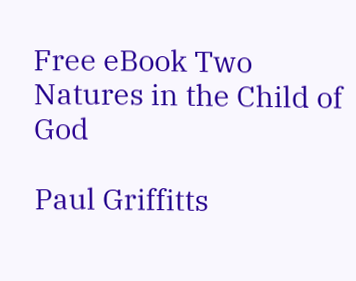Free eBook Two Natures in the Child of God

Paul Griffitts